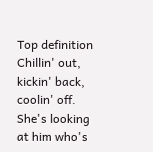Top definition
Chillin' out, kickin' back, coolin' off.
She's looking at him who's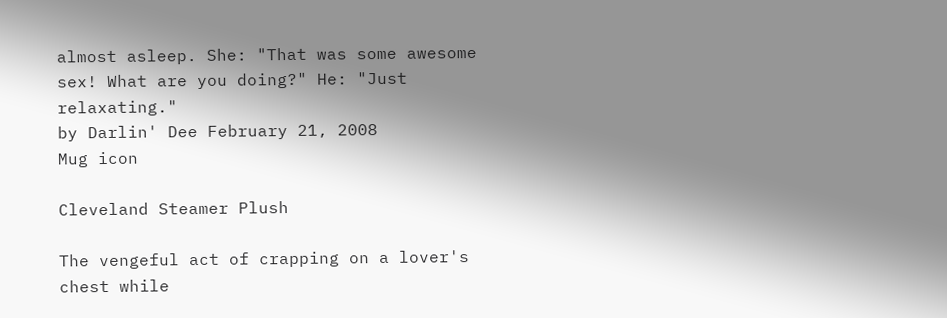almost asleep. She: "That was some awesome sex! What are you doing?" He: "Just relaxating."
by Darlin' Dee February 21, 2008
Mug icon

Cleveland Steamer Plush

The vengeful act of crapping on a lover's chest while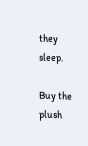they sleep.

Buy the plush